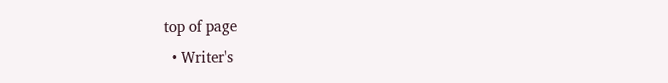top of page
  • Writer's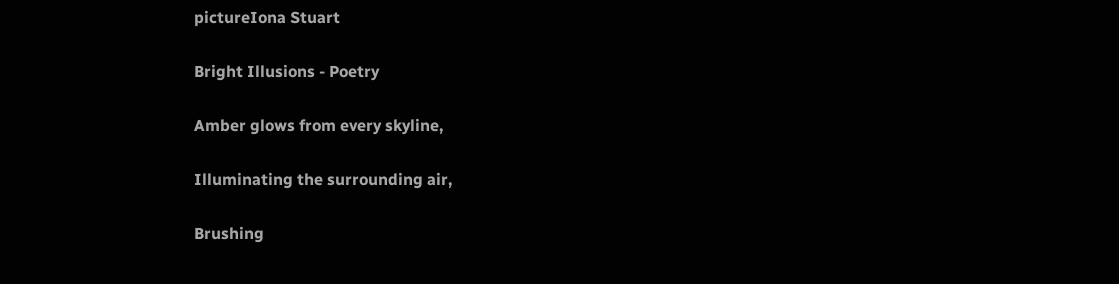pictureIona Stuart

Bright Illusions - Poetry

Amber glows from every skyline,

Illuminating the surrounding air,

Brushing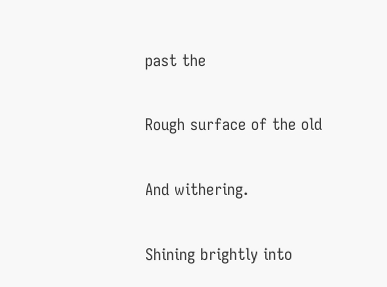past the

Rough surface of the old

And withering.

Shining brightly into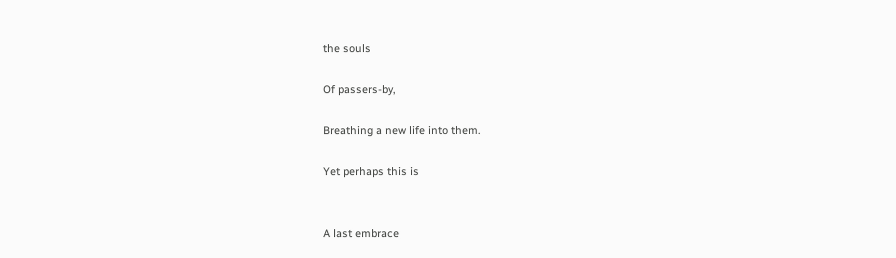the souls

Of passers-by,

Breathing a new life into them.

Yet perhaps this is


A last embrace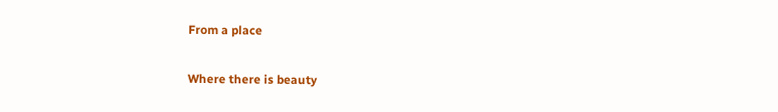From a place

Where there is beauty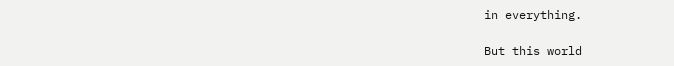in everything.

But this world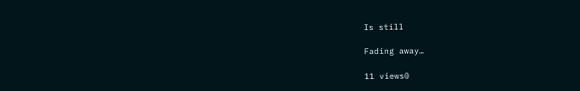Is still

Fading away…

11 views0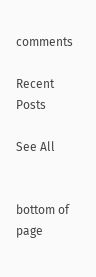comments

Recent Posts

See All


bottom of page